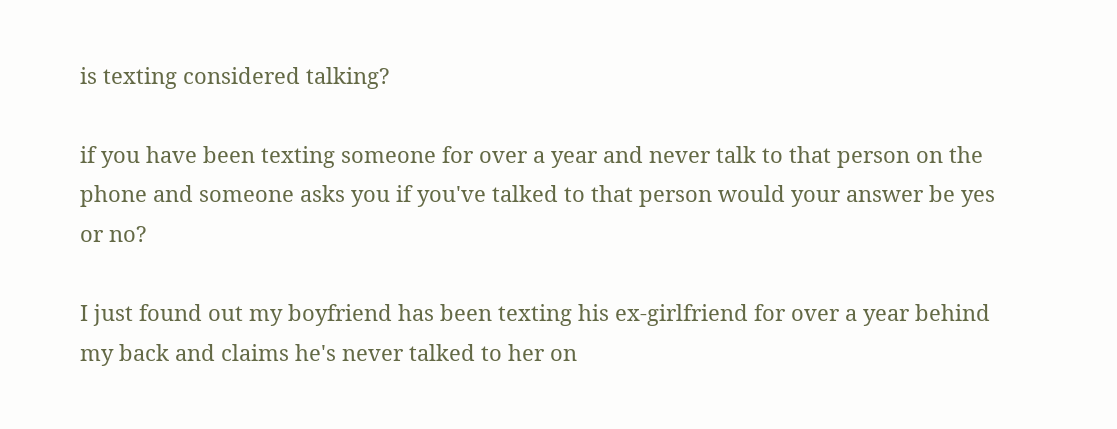is texting considered talking?

if you have been texting someone for over a year and never talk to that person on the phone and someone asks you if you've talked to that person would your answer be yes or no?

I just found out my boyfriend has been texting his ex-girlfriend for over a year behind my back and claims he's never talked to her on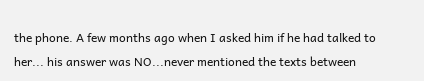the phone. A few months ago when I asked him if he had talked to her... his answer was NO...never mentioned the texts between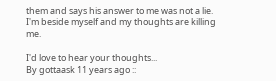them and says his answer to me was not a lie. I'm beside myself and my thoughts are killing me.

I'd love to hear your thoughts...
By gottaask 11 years ago ::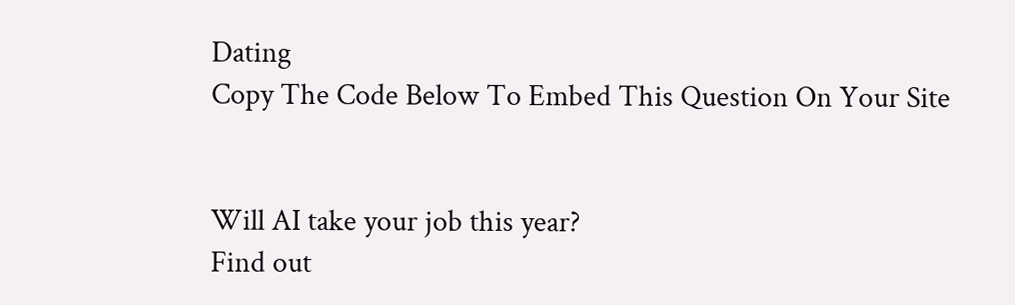Dating
Copy The Code Below To Embed This Question On Your Site


Will AI take your job this year?
Find out